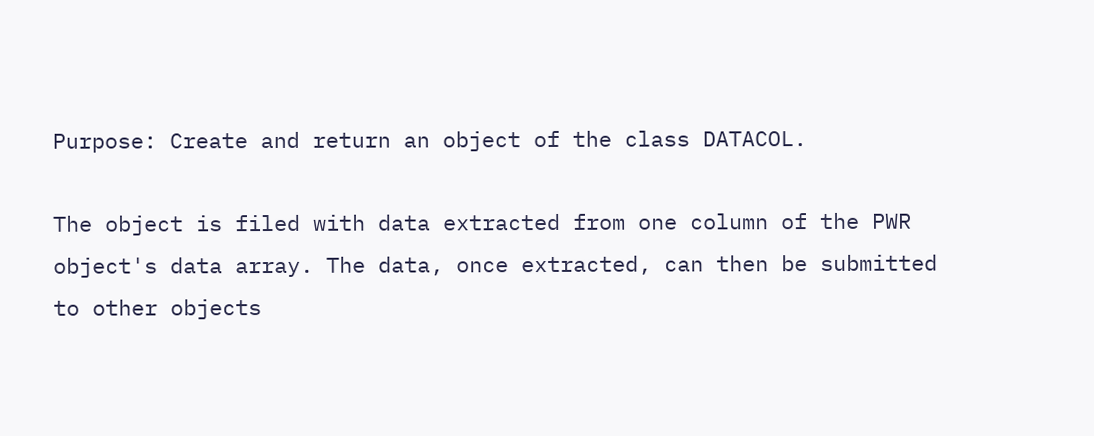Purpose: Create and return an object of the class DATACOL.

The object is filed with data extracted from one column of the PWR object's data array. The data, once extracted, can then be submitted to other objects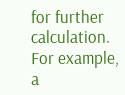for further calculation. For example, a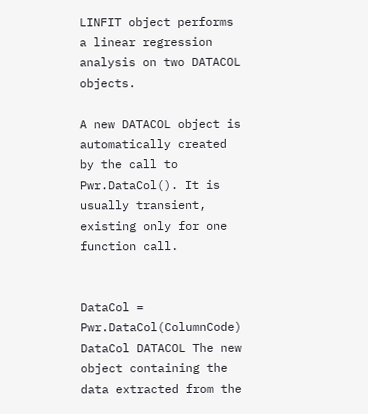LINFIT object performs a linear regression analysis on two DATACOL objects.

A new DATACOL object is automatically created by the call to Pwr.DataCol(). It is usually transient, existing only for one function call.


DataCol = Pwr.DataCol(ColumnCode)
DataCol DATACOL The new object containing the data extracted from the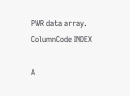PWR data array.
ColumnCode INDEX

A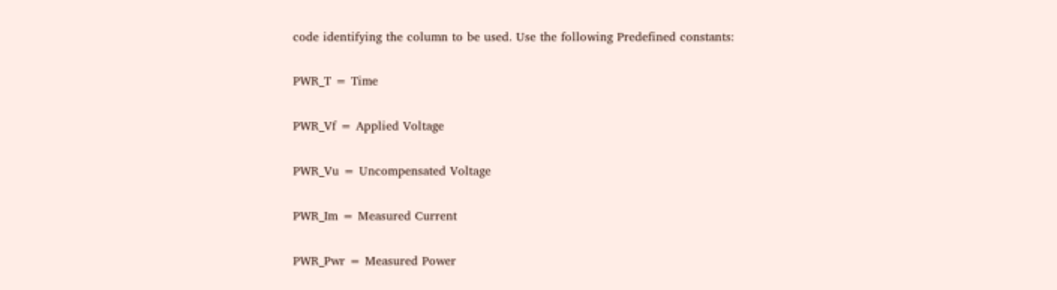code identifying the column to be used. Use the following Predefined constants:

PWR_T = Time

PWR_Vf = Applied Voltage

PWR_Vu = Uncompensated Voltage

PWR_Im = Measured Current

PWR_Pwr = Measured Power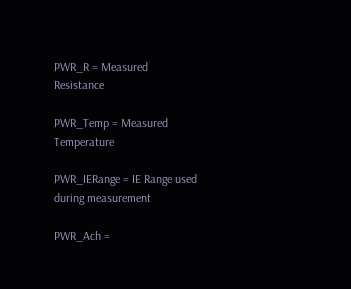PWR_R = Measured Resistance

PWR_Temp = Measured Temperature

PWR_IERange = IE Range used during measurement

PWR_Ach =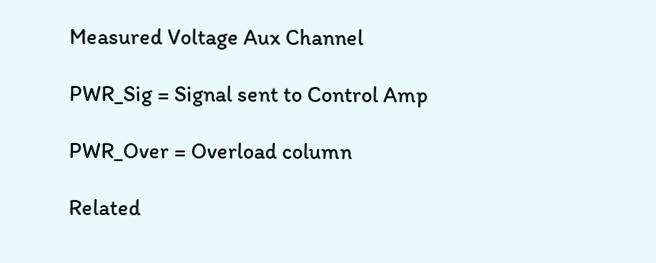Measured Voltage Aux Channel

PWR_Sig = Signal sent to Control Amp

PWR_Over = Overload column

Related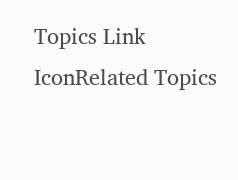Topics Link IconRelated Topics